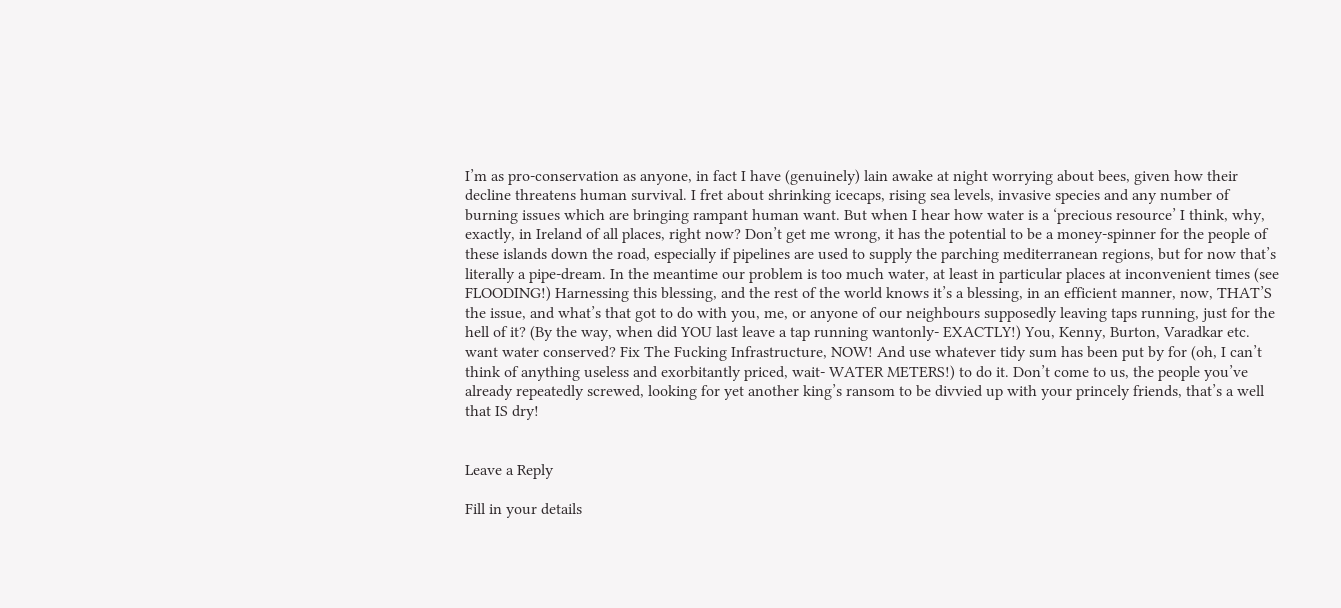I’m as pro-conservation as anyone, in fact I have (genuinely) lain awake at night worrying about bees, given how their decline threatens human survival. I fret about shrinking icecaps, rising sea levels, invasive species and any number of burning issues which are bringing rampant human want. But when I hear how water is a ‘precious resource’ I think, why, exactly, in Ireland of all places, right now? Don’t get me wrong, it has the potential to be a money-spinner for the people of these islands down the road, especially if pipelines are used to supply the parching mediterranean regions, but for now that’s literally a pipe-dream. In the meantime our problem is too much water, at least in particular places at inconvenient times (see FLOODING!) Harnessing this blessing, and the rest of the world knows it’s a blessing, in an efficient manner, now, THAT’S the issue, and what’s that got to do with you, me, or anyone of our neighbours supposedly leaving taps running, just for the hell of it? (By the way, when did YOU last leave a tap running wantonly- EXACTLY!) You, Kenny, Burton, Varadkar etc. want water conserved? Fix The Fucking Infrastructure, NOW! And use whatever tidy sum has been put by for (oh, I can’t think of anything useless and exorbitantly priced, wait- WATER METERS!) to do it. Don’t come to us, the people you’ve already repeatedly screwed, looking for yet another king’s ransom to be divvied up with your princely friends, that’s a well that IS dry!


Leave a Reply

Fill in your details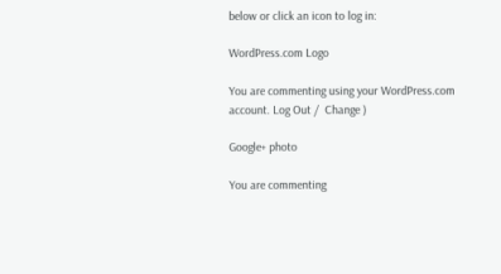below or click an icon to log in:

WordPress.com Logo

You are commenting using your WordPress.com account. Log Out /  Change )

Google+ photo

You are commenting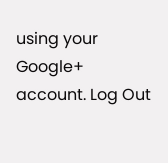using your Google+ account. Log Out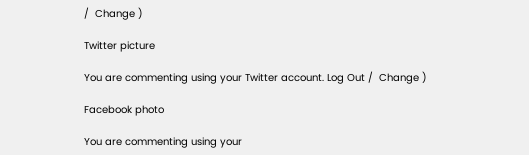/  Change )

Twitter picture

You are commenting using your Twitter account. Log Out /  Change )

Facebook photo

You are commenting using your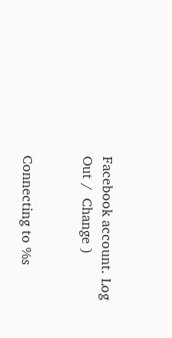Facebook account. Log Out /  Change )


Connecting to %s